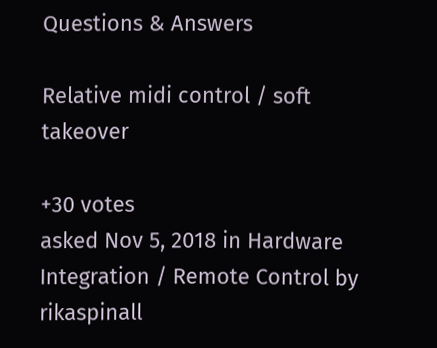Questions & Answers

Relative midi control / soft takeover

+30 votes
asked Nov 5, 2018 in Hardware Integration / Remote Control by rikaspinall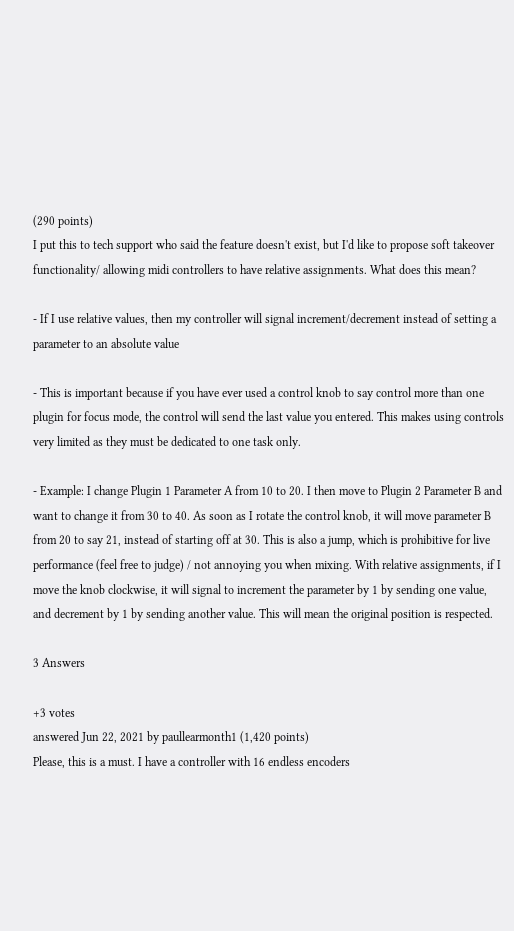(290 points)
I put this to tech support who said the feature doesn't exist, but I'd like to propose soft takeover functionality/ allowing midi controllers to have relative assignments. What does this mean?

- If I use relative values, then my controller will signal increment/decrement instead of setting a parameter to an absolute value

- This is important because if you have ever used a control knob to say control more than one plugin for focus mode, the control will send the last value you entered. This makes using controls very limited as they must be dedicated to one task only.

- Example: I change Plugin 1 Parameter A from 10 to 20. I then move to Plugin 2 Parameter B and want to change it from 30 to 40. As soon as I rotate the control knob, it will move parameter B from 20 to say 21, instead of starting off at 30. This is also a jump, which is prohibitive for live performance (feel free to judge) / not annoying you when mixing. With relative assignments, if I move the knob clockwise, it will signal to increment the parameter by 1 by sending one value, and decrement by 1 by sending another value. This will mean the original position is respected.

3 Answers

+3 votes
answered Jun 22, 2021 by paullearmonth1 (1,420 points)
Please, this is a must. I have a controller with 16 endless encoders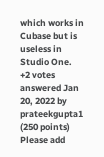which works in Cubase but is useless in Studio One.
+2 votes
answered Jan 20, 2022 by prateekgupta1 (250 points)
Please add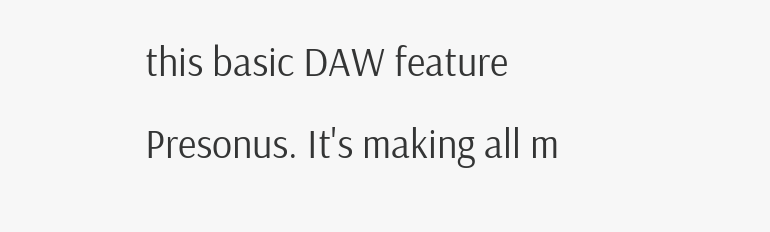this basic DAW feature Presonus. It's making all m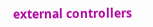external controllers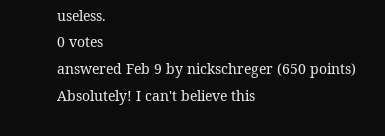useless.
0 votes
answered Feb 9 by nickschreger (650 points)
Absolutely! I can't believe this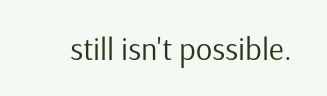still isn't possible.